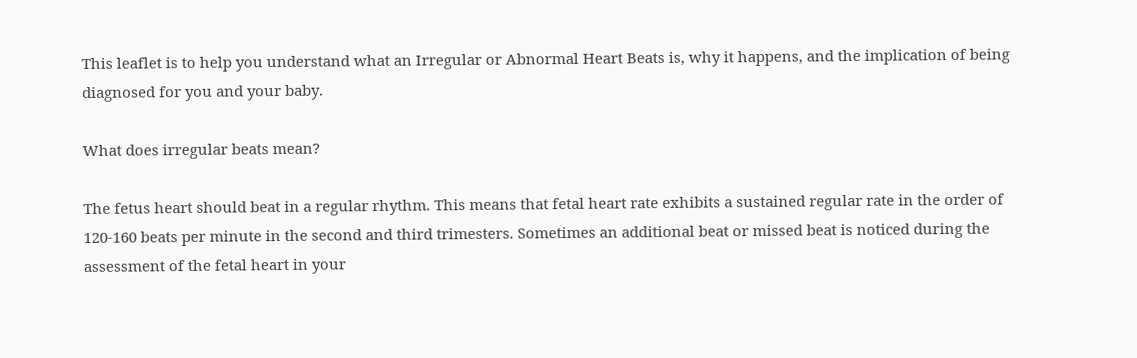This leaflet is to help you understand what an Irregular or Abnormal Heart Beats is, why it happens, and the implication of being diagnosed for you and your baby.

What does irregular beats mean?

The fetus heart should beat in a regular rhythm. This means that fetal heart rate exhibits a sustained regular rate in the order of 120-160 beats per minute in the second and third trimesters. Sometimes an additional beat or missed beat is noticed during the assessment of the fetal heart in your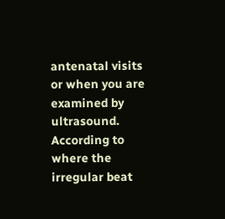antenatal visits or when you are examined by ultrasound. According to where the irregular beat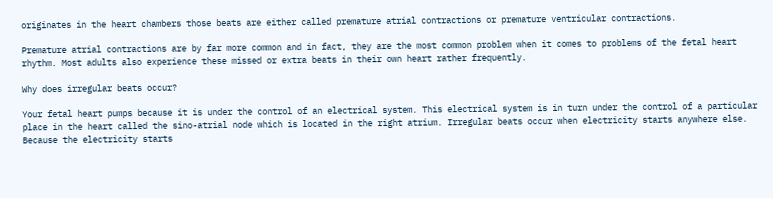originates in the heart chambers those beats are either called premature atrial contractions or premature ventricular contractions.

Premature atrial contractions are by far more common and in fact, they are the most common problem when it comes to problems of the fetal heart rhythm. Most adults also experience these missed or extra beats in their own heart rather frequently.

Why does irregular beats occur?

Your fetal heart pumps because it is under the control of an electrical system. This electrical system is in turn under the control of a particular place in the heart called the sino-atrial node which is located in the right atrium. Irregular beats occur when electricity starts anywhere else. Because the electricity starts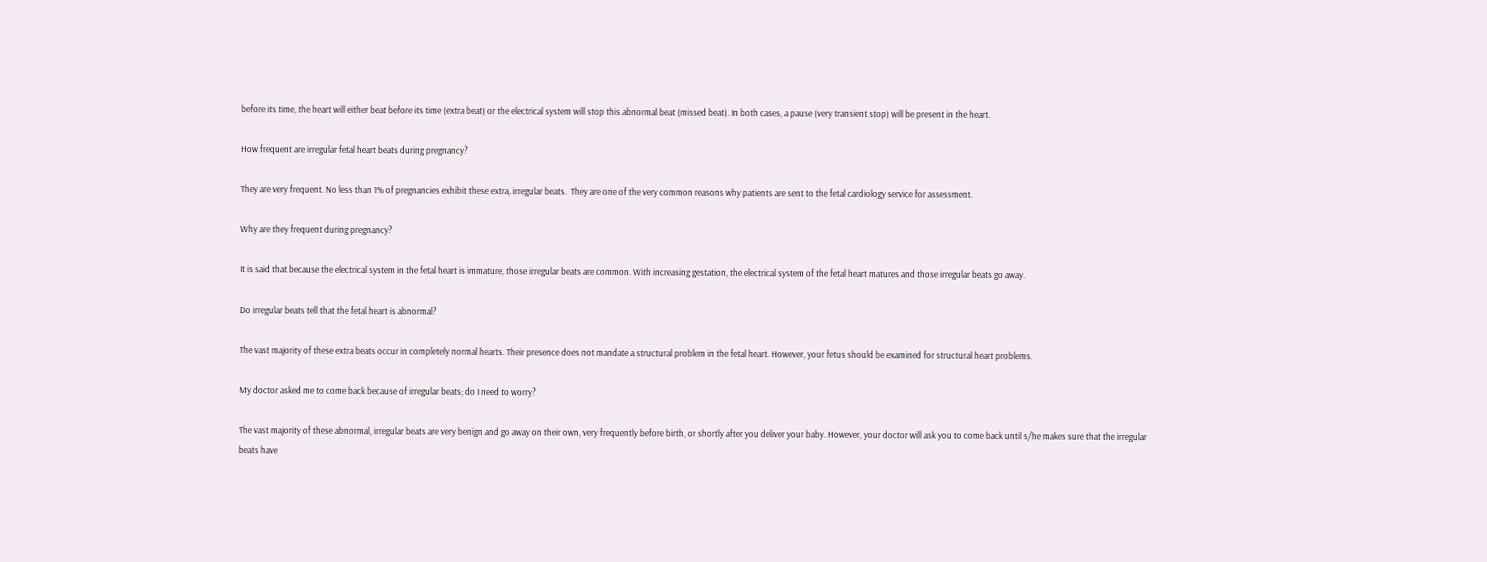before its time, the heart will either beat before its time (extra beat) or the electrical system will stop this abnormal beat (missed beat). In both cases, a pause (very transient stop) will be present in the heart.

How frequent are irregular fetal heart beats during pregnancy?

They are very frequent. No less than 1% of pregnancies exhibit these extra, irregular beats.  They are one of the very common reasons why patients are sent to the fetal cardiology service for assessment.

Why are they frequent during pregnancy?

It is said that because the electrical system in the fetal heart is immature, those irregular beats are common. With increasing gestation, the electrical system of the fetal heart matures and those irregular beats go away.

Do irregular beats tell that the fetal heart is abnormal?

The vast majority of these extra beats occur in completely normal hearts. Their presence does not mandate a structural problem in the fetal heart. However, your fetus should be examined for structural heart problems.

My doctor asked me to come back because of irregular beats; do I need to worry?

The vast majority of these abnormal, irregular beats are very benign and go away on their own, very frequently before birth, or shortly after you deliver your baby. However, your doctor will ask you to come back until s/he makes sure that the irregular beats have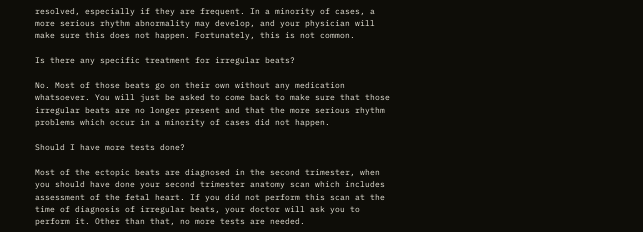resolved, especially if they are frequent. In a minority of cases, a more serious rhythm abnormality may develop, and your physician will make sure this does not happen. Fortunately, this is not common.

Is there any specific treatment for irregular beats?

No. Most of those beats go on their own without any medication whatsoever. You will just be asked to come back to make sure that those irregular beats are no longer present and that the more serious rhythm problems which occur in a minority of cases did not happen.

Should I have more tests done?

Most of the ectopic beats are diagnosed in the second trimester, when you should have done your second trimester anatomy scan which includes assessment of the fetal heart. If you did not perform this scan at the time of diagnosis of irregular beats, your doctor will ask you to perform it. Other than that, no more tests are needed.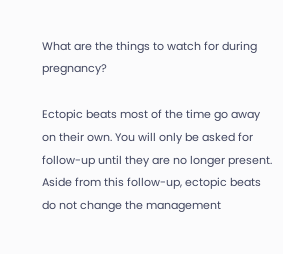What are the things to watch for during pregnancy?

Ectopic beats most of the time go away on their own. You will only be asked for follow-up until they are no longer present. Aside from this follow-up, ectopic beats do not change the management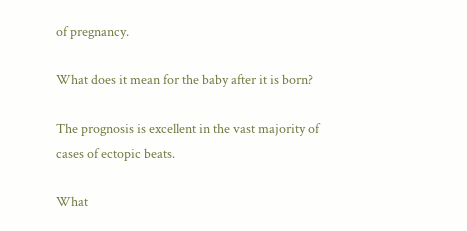of pregnancy.

What does it mean for the baby after it is born?

The prognosis is excellent in the vast majority of cases of ectopic beats.

What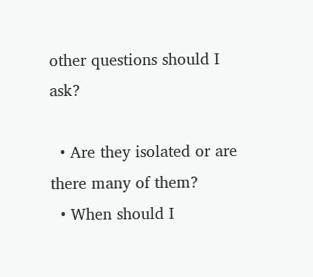other questions should I ask?

  • Are they isolated or are there many of them?
  • When should I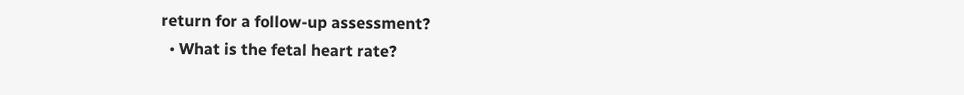return for a follow-up assessment?
  • What is the fetal heart rate?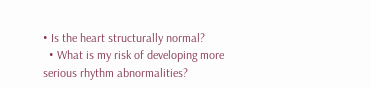• Is the heart structurally normal?
  • What is my risk of developing more serious rhythm abnormalities?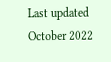Last updated October 2022